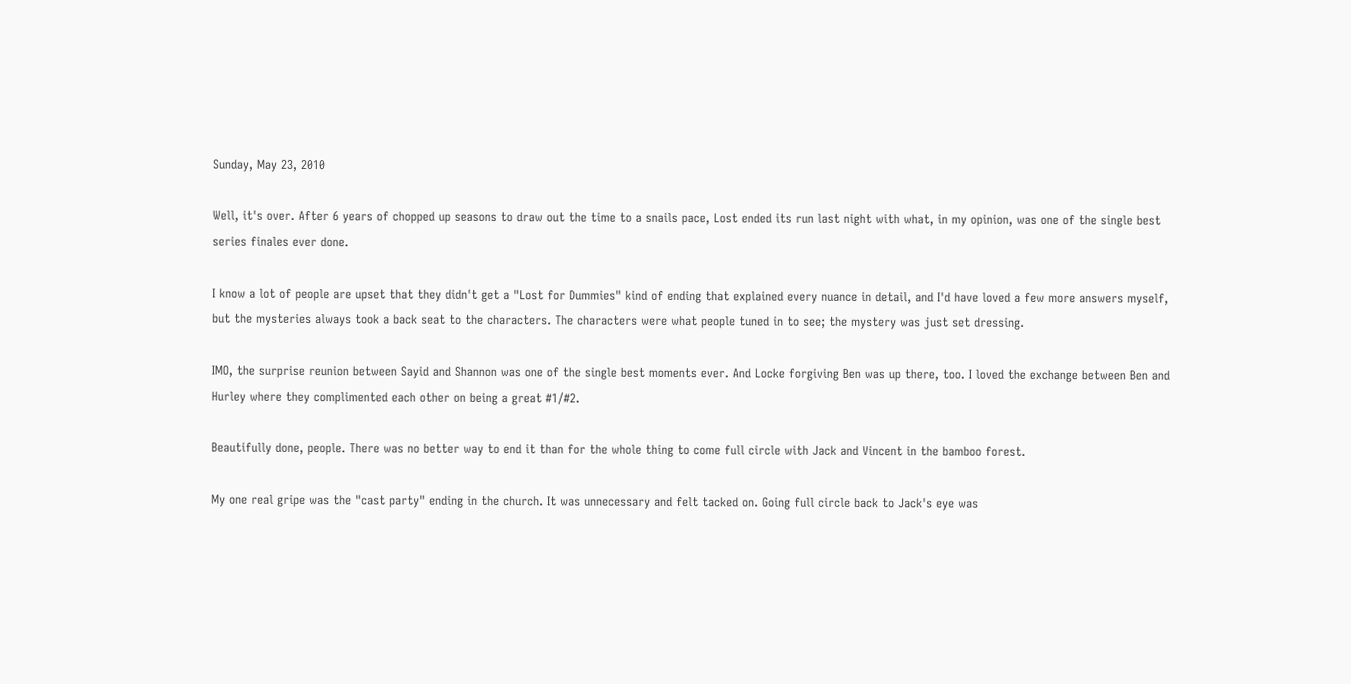Sunday, May 23, 2010

Well, it's over. After 6 years of chopped up seasons to draw out the time to a snails pace, Lost ended its run last night with what, in my opinion, was one of the single best series finales ever done.

I know a lot of people are upset that they didn't get a "Lost for Dummies" kind of ending that explained every nuance in detail, and I'd have loved a few more answers myself, but the mysteries always took a back seat to the characters. The characters were what people tuned in to see; the mystery was just set dressing.

IMO, the surprise reunion between Sayid and Shannon was one of the single best moments ever. And Locke forgiving Ben was up there, too. I loved the exchange between Ben and Hurley where they complimented each other on being a great #1/#2.

Beautifully done, people. There was no better way to end it than for the whole thing to come full circle with Jack and Vincent in the bamboo forest.

My one real gripe was the "cast party" ending in the church. It was unnecessary and felt tacked on. Going full circle back to Jack's eye was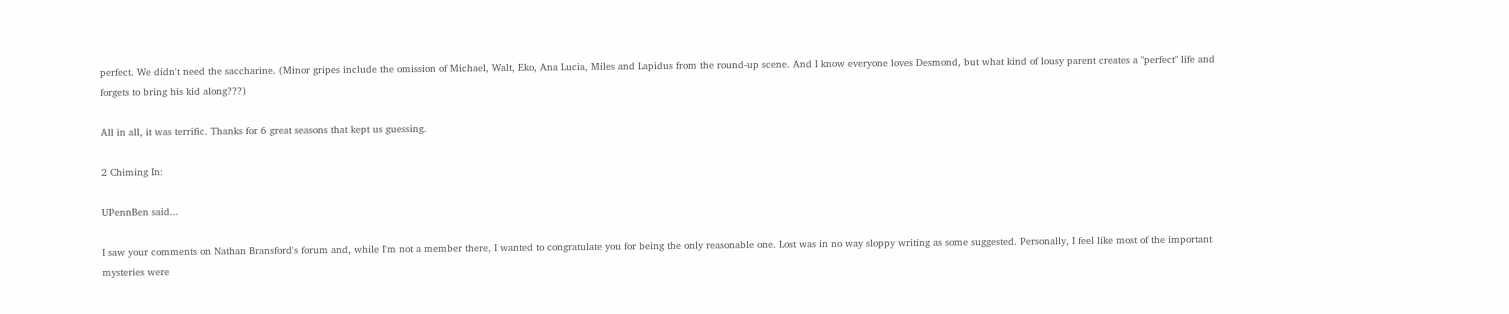perfect. We didn't need the saccharine. (Minor gripes include the omission of Michael, Walt, Eko, Ana Lucia, Miles and Lapidus from the round-up scene. And I know everyone loves Desmond, but what kind of lousy parent creates a "perfect" life and forgets to bring his kid along???)

All in all, it was terrific. Thanks for 6 great seasons that kept us guessing.

2 Chiming In:

UPennBen said...

I saw your comments on Nathan Bransford's forum and, while I'm not a member there, I wanted to congratulate you for being the only reasonable one. Lost was in no way sloppy writing as some suggested. Personally, I feel like most of the important mysteries were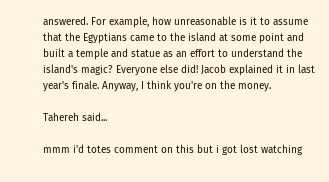answered. For example, how unreasonable is it to assume that the Egyptians came to the island at some point and built a temple and statue as an effort to understand the island's magic? Everyone else did! Jacob explained it in last year's finale. Anyway, I think you're on the money.

Tahereh said...

mmm i'd totes comment on this but i got lost watching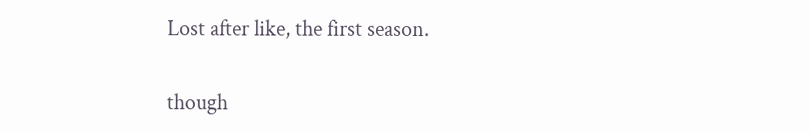Lost after like, the first season.

though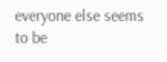everyone else seems to be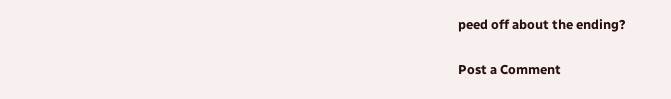peed off about the ending?

Post a Comment